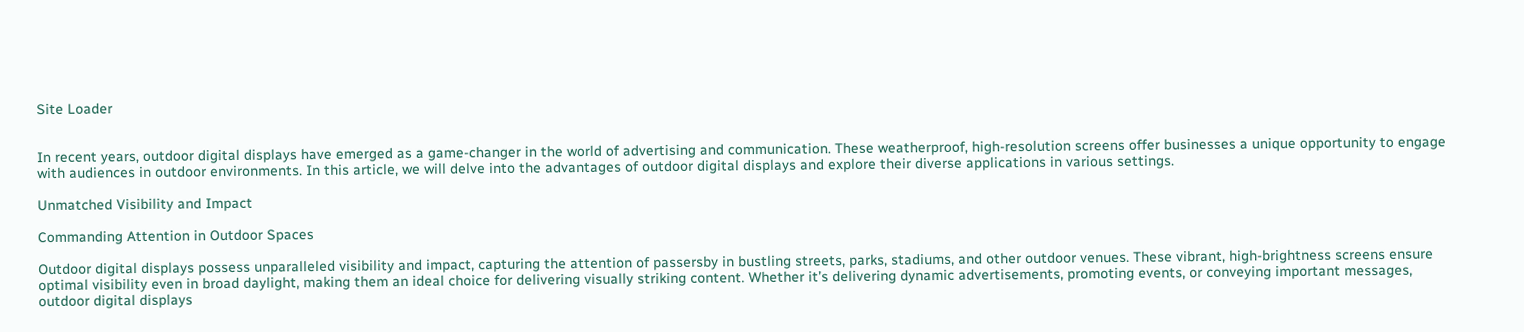Site Loader


In recent years, outdoor digital displays have emerged as a game-changer in the world of advertising and communication. These weatherproof, high-resolution screens offer businesses a unique opportunity to engage with audiences in outdoor environments. In this article, we will delve into the advantages of outdoor digital displays and explore their diverse applications in various settings.

Unmatched Visibility and Impact

Commanding Attention in Outdoor Spaces

Outdoor digital displays possess unparalleled visibility and impact, capturing the attention of passersby in bustling streets, parks, stadiums, and other outdoor venues. These vibrant, high-brightness screens ensure optimal visibility even in broad daylight, making them an ideal choice for delivering visually striking content. Whether it’s delivering dynamic advertisements, promoting events, or conveying important messages, outdoor digital displays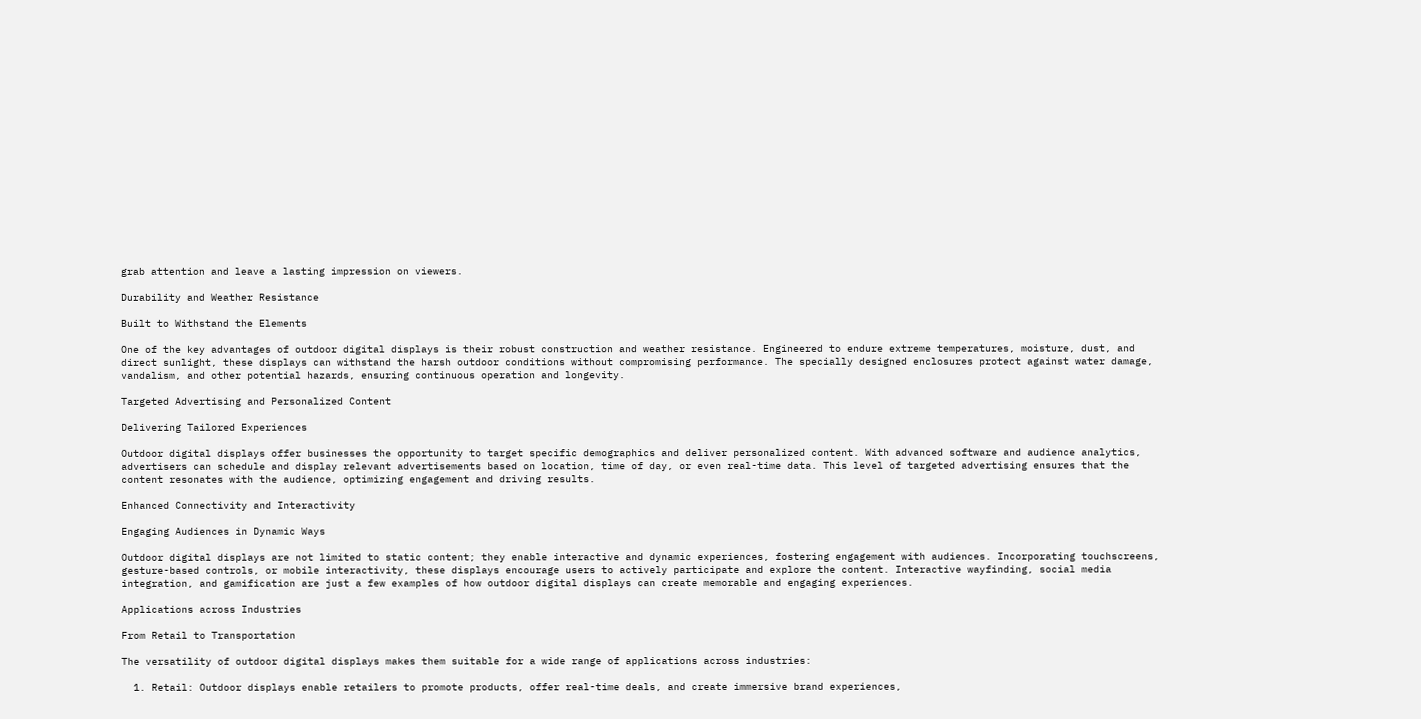grab attention and leave a lasting impression on viewers.

Durability and Weather Resistance

Built to Withstand the Elements

One of the key advantages of outdoor digital displays is their robust construction and weather resistance. Engineered to endure extreme temperatures, moisture, dust, and direct sunlight, these displays can withstand the harsh outdoor conditions without compromising performance. The specially designed enclosures protect against water damage, vandalism, and other potential hazards, ensuring continuous operation and longevity.

Targeted Advertising and Personalized Content

Delivering Tailored Experiences

Outdoor digital displays offer businesses the opportunity to target specific demographics and deliver personalized content. With advanced software and audience analytics, advertisers can schedule and display relevant advertisements based on location, time of day, or even real-time data. This level of targeted advertising ensures that the content resonates with the audience, optimizing engagement and driving results.

Enhanced Connectivity and Interactivity

Engaging Audiences in Dynamic Ways

Outdoor digital displays are not limited to static content; they enable interactive and dynamic experiences, fostering engagement with audiences. Incorporating touchscreens, gesture-based controls, or mobile interactivity, these displays encourage users to actively participate and explore the content. Interactive wayfinding, social media integration, and gamification are just a few examples of how outdoor digital displays can create memorable and engaging experiences.

Applications across Industries

From Retail to Transportation

The versatility of outdoor digital displays makes them suitable for a wide range of applications across industries:

  1. Retail: Outdoor displays enable retailers to promote products, offer real-time deals, and create immersive brand experiences,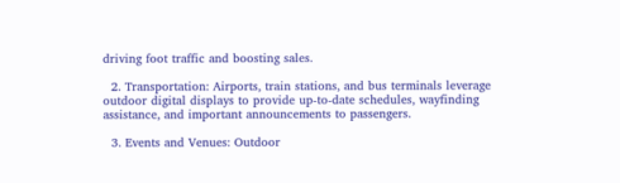driving foot traffic and boosting sales.

  2. Transportation: Airports, train stations, and bus terminals leverage outdoor digital displays to provide up-to-date schedules, wayfinding assistance, and important announcements to passengers.

  3. Events and Venues: Outdoor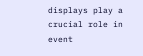displays play a crucial role in event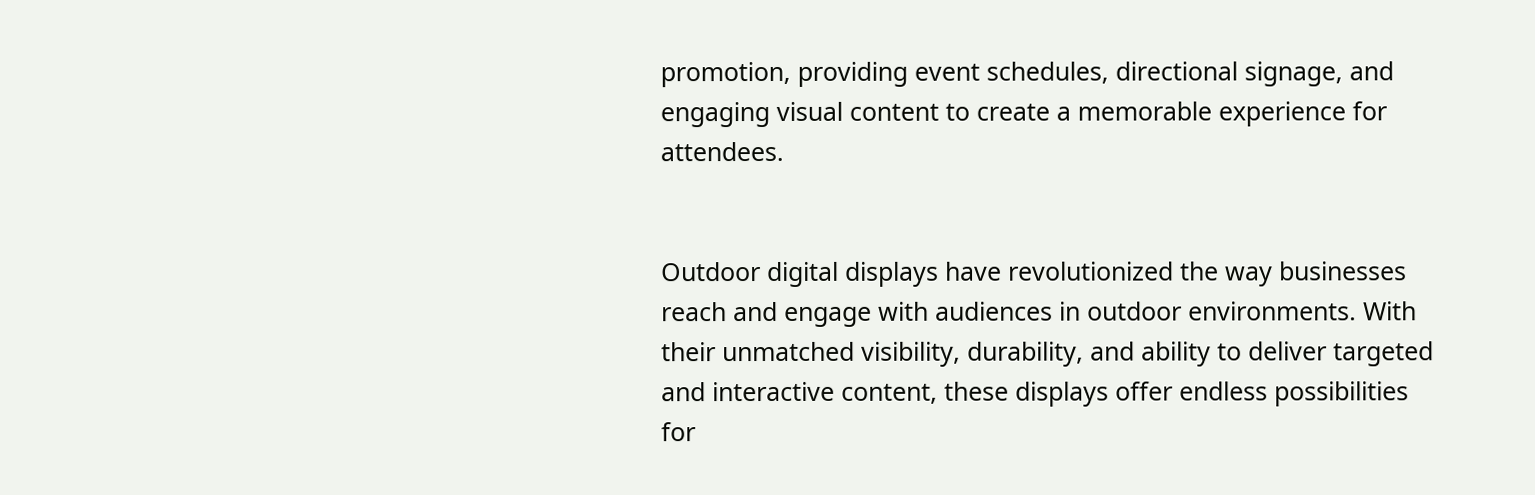promotion, providing event schedules, directional signage, and engaging visual content to create a memorable experience for attendees.


Outdoor digital displays have revolutionized the way businesses reach and engage with audiences in outdoor environments. With their unmatched visibility, durability, and ability to deliver targeted and interactive content, these displays offer endless possibilities for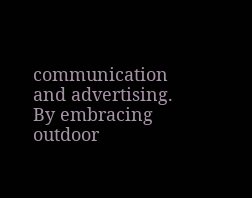communication and advertising. By embracing outdoor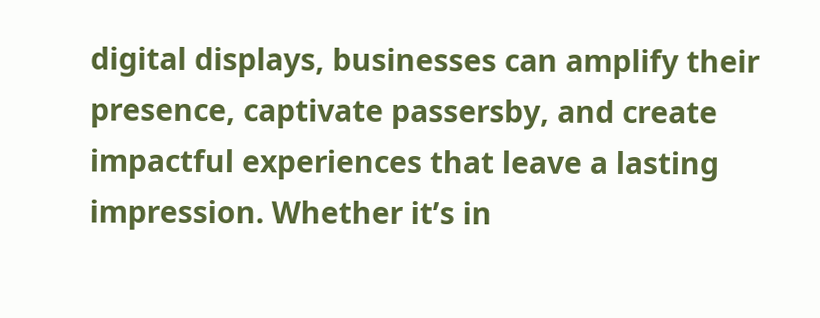digital displays, businesses can amplify their presence, captivate passersby, and create impactful experiences that leave a lasting impression. Whether it’s in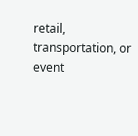retail, transportation, or event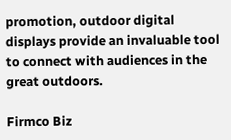promotion, outdoor digital displays provide an invaluable tool to connect with audiences in the great outdoors.

Firmco Biz